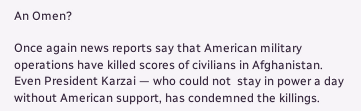An Omen?

Once again news reports say that American military operations have killed scores of civilians in Afghanistan. Even President Karzai — who could not  stay in power a day without American support, has condemned the killings.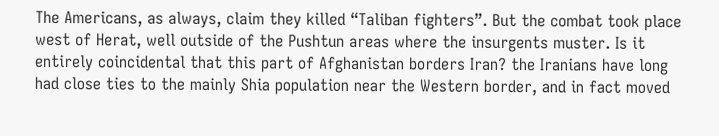The Americans, as always, claim they killed “Taliban fighters”. But the combat took place west of Herat, well outside of the Pushtun areas where the insurgents muster. Is it entirely coincidental that this part of Afghanistan borders Iran? the Iranians have long had close ties to the mainly Shia population near the Western border, and in fact moved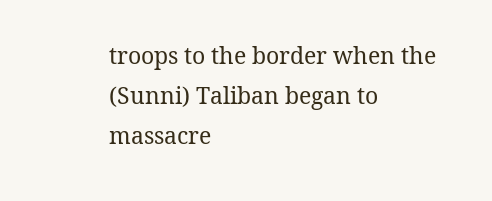troops to the border when the (Sunni) Taliban began to massacre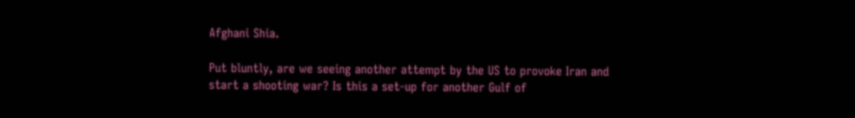Afghani Shia.

Put bluntly, are we seeing another attempt by the US to provoke Iran and start a shooting war? Is this a set-up for another Gulf of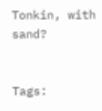Tonkin, with sand?


Tags: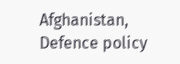Afghanistan, Defence policy